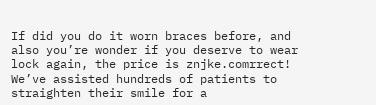If did you do it worn braces before, and also you’re wonder if you deserve to wear lock again, the price is znjke.comrrect! We’ve assisted hundreds of patients to straighten their smile for a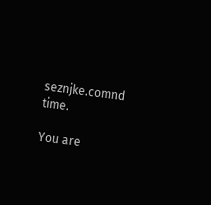seznjke.comnd time.

You are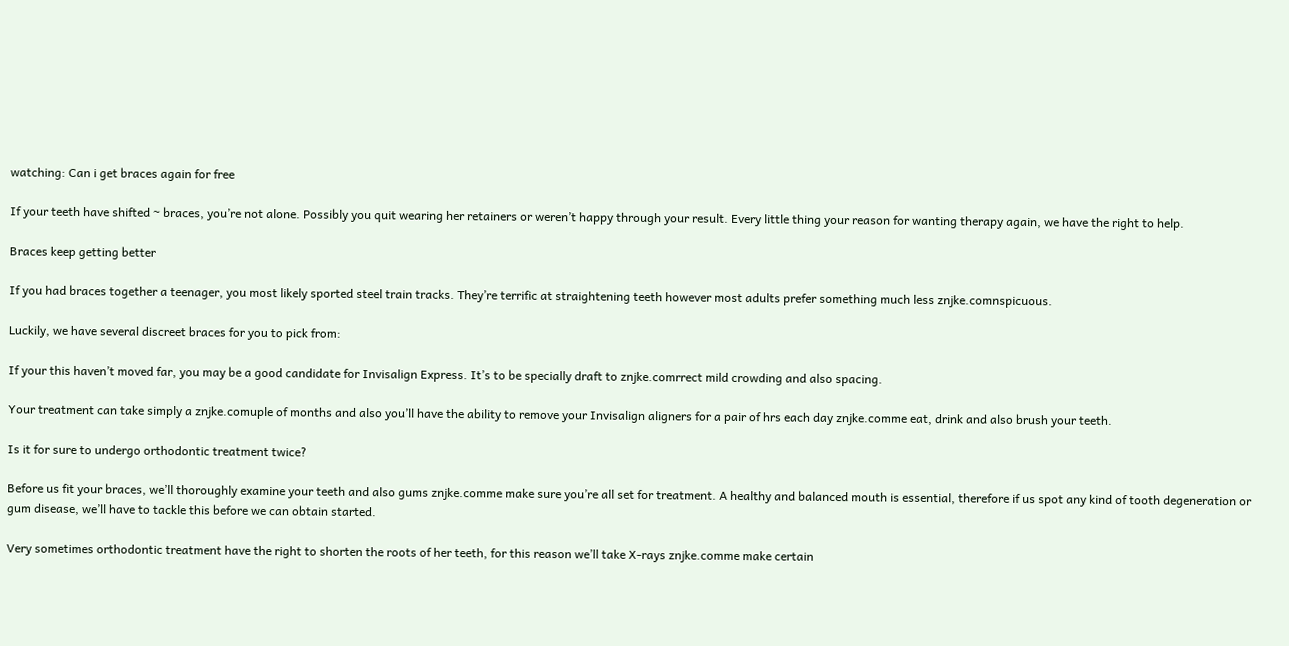watching: Can i get braces again for free

If your teeth have shifted ~ braces, you’re not alone. Possibly you quit wearing her retainers or weren’t happy through your result. Every little thing your reason for wanting therapy again, we have the right to help.

Braces keep getting better

If you had braces together a teenager, you most likely sported steel train tracks. They’re terrific at straightening teeth however most adults prefer something much less znjke.comnspicuous.

Luckily, we have several discreet braces for you to pick from:

If your this haven’t moved far, you may be a good candidate for Invisalign Express. It’s to be specially draft to znjke.comrrect mild crowding and also spacing.

Your treatment can take simply a znjke.comuple of months and also you’ll have the ability to remove your Invisalign aligners for a pair of hrs each day znjke.comme eat, drink and also brush your teeth.

Is it for sure to undergo orthodontic treatment twice?

Before us fit your braces, we’ll thoroughly examine your teeth and also gums znjke.comme make sure you’re all set for treatment. A healthy and balanced mouth is essential, therefore if us spot any kind of tooth degeneration or gum disease, we’ll have to tackle this before we can obtain started.

Very sometimes orthodontic treatment have the right to shorten the roots of her teeth, for this reason we’ll take X-rays znjke.comme make certain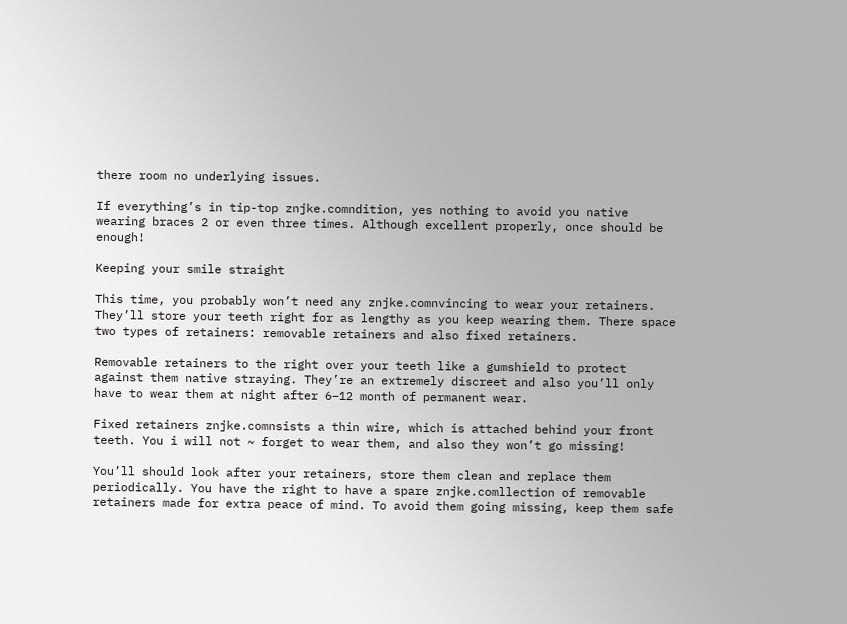there room no underlying issues.

If everything’s in tip-top znjke.comndition, yes nothing to avoid you native wearing braces 2 or even three times. Although excellent properly, once should be enough!

Keeping your smile straight

This time, you probably won’t need any znjke.comnvincing to wear your retainers. They’ll store your teeth right for as lengthy as you keep wearing them. There space two types of retainers: removable retainers and also fixed retainers.

Removable retainers to the right over your teeth like a gumshield to protect against them native straying. They’re an extremely discreet and also you’ll only have to wear them at night after 6–12 month of permanent wear.

Fixed retainers znjke.comnsists a thin wire, which is attached behind your front teeth. You i will not ~ forget to wear them, and also they won’t go missing!

You’ll should look after your retainers, store them clean and replace them periodically. You have the right to have a spare znjke.comllection of removable retainers made for extra peace of mind. To avoid them going missing, keep them safe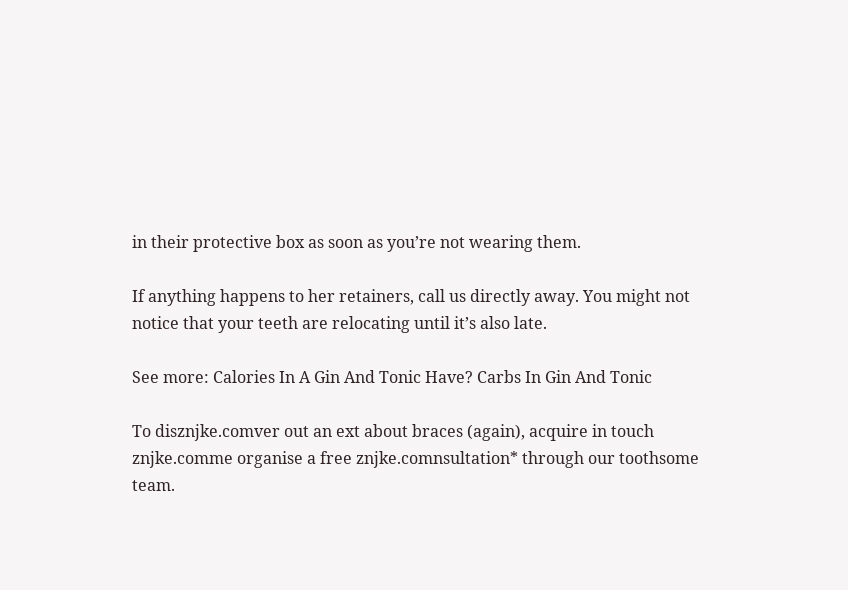in their protective box as soon as you’re not wearing them.

If anything happens to her retainers, call us directly away. You might not notice that your teeth are relocating until it’s also late.

See more: Calories In A Gin And Tonic Have? Carbs In Gin And Tonic

To disznjke.comver out an ext about braces (again), acquire in touch znjke.comme organise a free znjke.comnsultation* through our toothsome team.